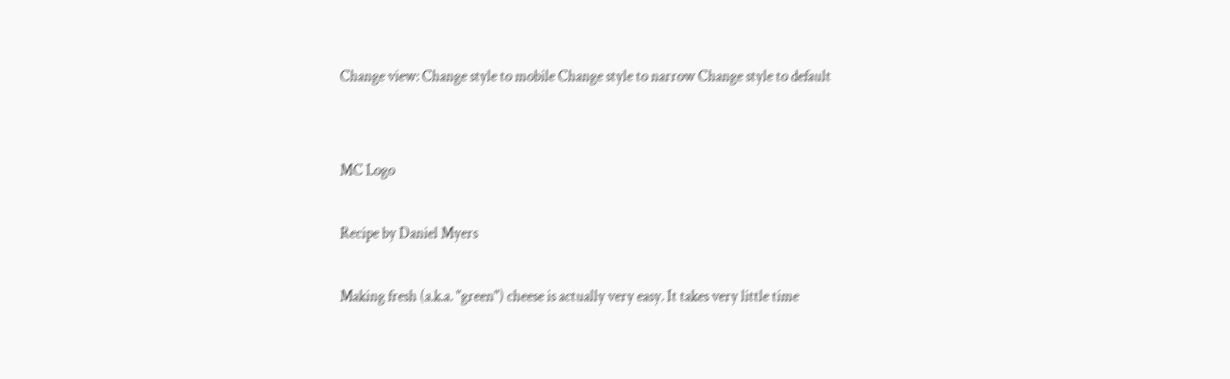Change view: Change style to mobile Change style to narrow Change style to default


MC Logo

Recipe by Daniel Myers

Making fresh (a.k.a. "green") cheese is actually very easy. It takes very little time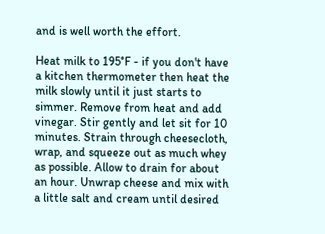and is well worth the effort.

Heat milk to 195°F - if you don't have a kitchen thermometer then heat the milk slowly until it just starts to simmer. Remove from heat and add vinegar. Stir gently and let sit for 10 minutes. Strain through cheesecloth, wrap, and squeeze out as much whey as possible. Allow to drain for about an hour. Unwrap cheese and mix with a little salt and cream until desired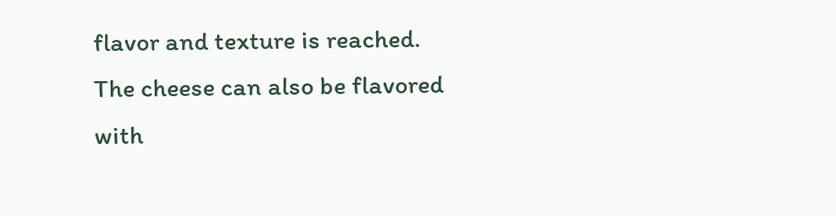flavor and texture is reached. The cheese can also be flavored with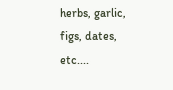herbs, garlic, figs, dates, etc....